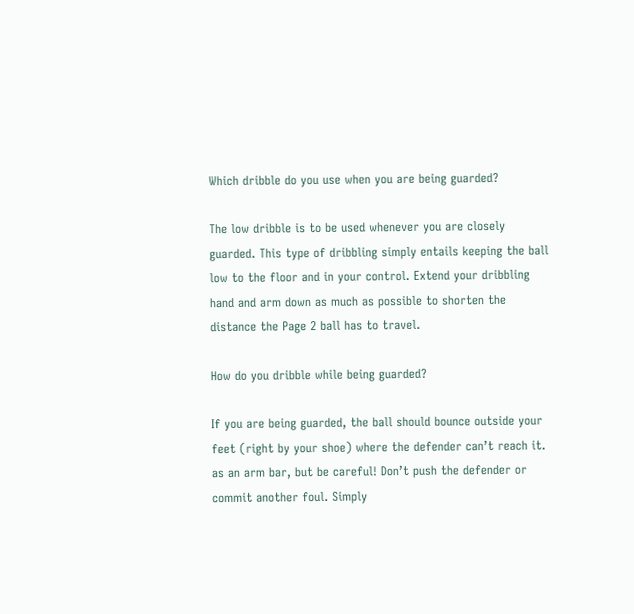Which dribble do you use when you are being guarded?

The low dribble is to be used whenever you are closely guarded. This type of dribbling simply entails keeping the ball low to the floor and in your control. Extend your dribbling hand and arm down as much as possible to shorten the distance the Page 2 ball has to travel.

How do you dribble while being guarded?

If you are being guarded, the ball should bounce outside your feet (right by your shoe) where the defender can’t reach it. as an arm bar, but be careful! Don’t push the defender or commit another foul. Simply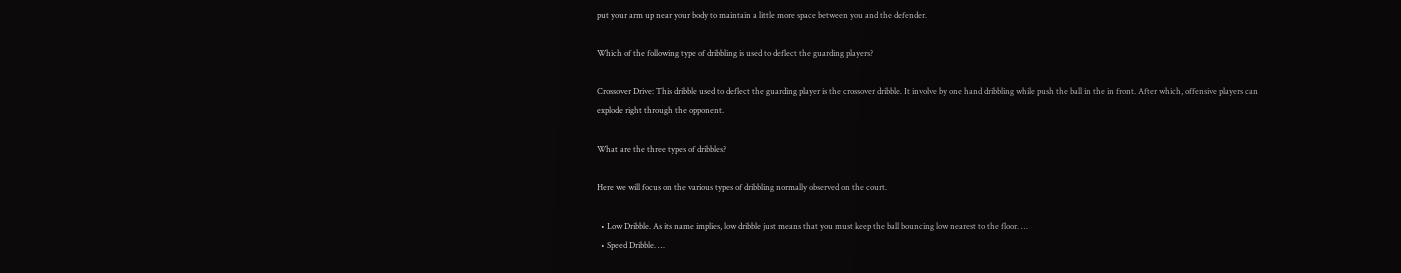put your arm up near your body to maintain a little more space between you and the defender.

Which of the following type of dribbling is used to deflect the guarding players?

Crossover Drive: This dribble used to deflect the guarding player is the crossover dribble. It involve by one hand dribbling while push the ball in the in front. After which, offensive players can explode right through the opponent.

What are the three types of dribbles?

Here we will focus on the various types of dribbling normally observed on the court.

  • Low Dribble. As its name implies, low dribble just means that you must keep the ball bouncing low nearest to the floor. …
  • Speed Dribble. …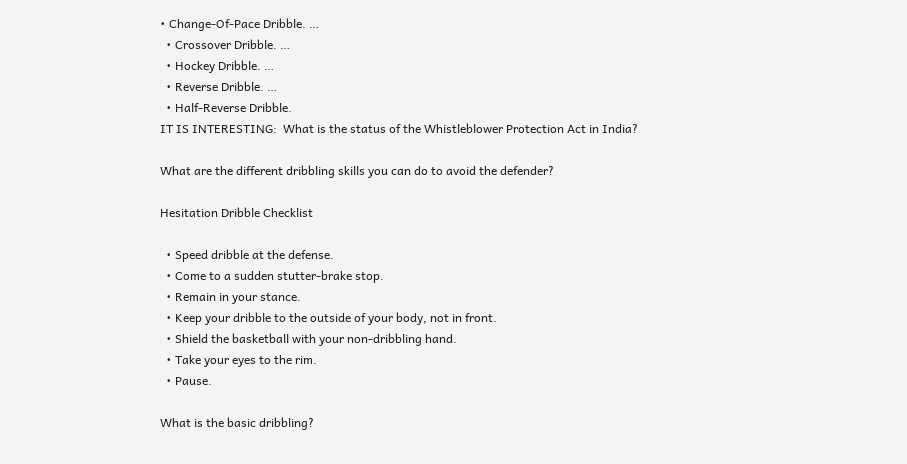• Change-Of-Pace Dribble. …
  • Crossover Dribble. …
  • Hockey Dribble. …
  • Reverse Dribble. …
  • Half-Reverse Dribble.
IT IS INTERESTING:  What is the status of the Whistleblower Protection Act in India?

What are the different dribbling skills you can do to avoid the defender?

Hesitation Dribble Checklist

  • Speed dribble at the defense.
  • Come to a sudden stutter-brake stop.
  • Remain in your stance.
  • Keep your dribble to the outside of your body, not in front.
  • Shield the basketball with your non-dribbling hand.
  • Take your eyes to the rim.
  • Pause.

What is the basic dribbling?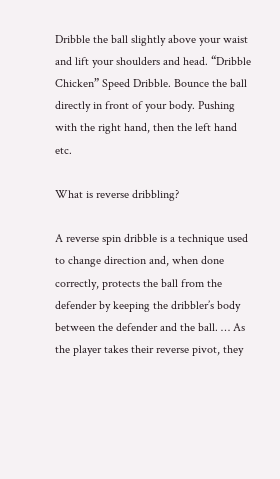Dribble the ball slightly above your waist and lift your shoulders and head. “Dribble Chicken” Speed Dribble. Bounce the ball directly in front of your body. Pushing with the right hand, then the left hand etc.

What is reverse dribbling?

A reverse spin dribble is a technique used to change direction and, when done correctly, protects the ball from the defender by keeping the dribbler’s body between the defender and the ball. … As the player takes their reverse pivot, they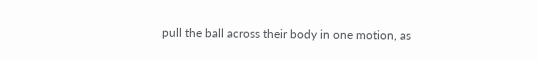pull the ball across their body in one motion, as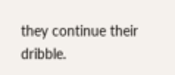they continue their dribble.